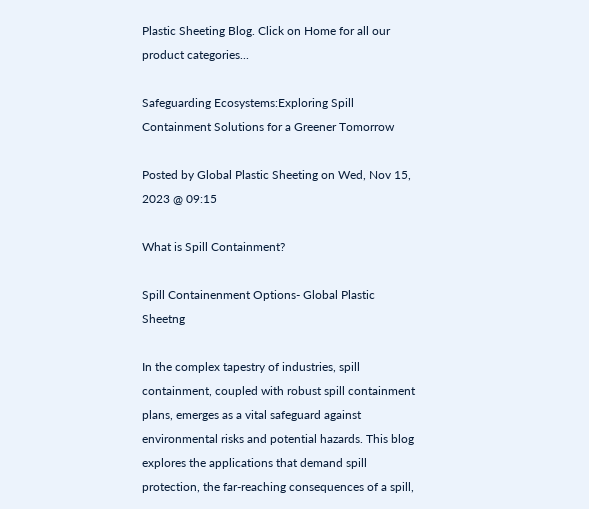Plastic Sheeting Blog. Click on Home for all our product categories...

Safeguarding Ecosystems:Exploring Spill Containment Solutions for a Greener Tomorrow

Posted by Global Plastic Sheeting on Wed, Nov 15, 2023 @ 09:15

What is Spill Containment?

Spill Containenment Options- Global Plastic Sheetng

In the complex tapestry of industries, spill containment, coupled with robust spill containment plans, emerges as a vital safeguard against environmental risks and potential hazards. This blog explores the applications that demand spill protection, the far-reaching consequences of a spill,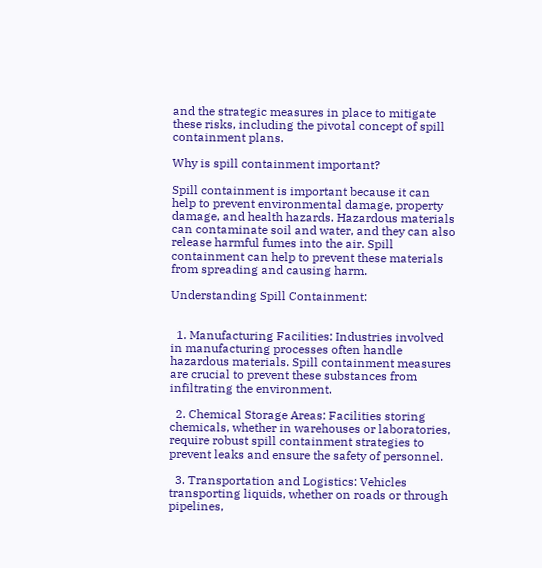and the strategic measures in place to mitigate these risks, including the pivotal concept of spill containment plans.

Why is spill containment important?

Spill containment is important because it can help to prevent environmental damage, property damage, and health hazards. Hazardous materials can contaminate soil and water, and they can also release harmful fumes into the air. Spill containment can help to prevent these materials from spreading and causing harm.

Understanding Spill Containment:


  1. Manufacturing Facilities: Industries involved in manufacturing processes often handle hazardous materials. Spill containment measures are crucial to prevent these substances from infiltrating the environment.

  2. Chemical Storage Areas: Facilities storing chemicals, whether in warehouses or laboratories, require robust spill containment strategies to prevent leaks and ensure the safety of personnel.

  3. Transportation and Logistics: Vehicles transporting liquids, whether on roads or through pipelines,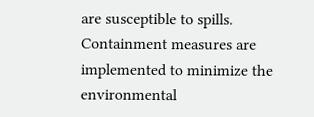are susceptible to spills. Containment measures are implemented to minimize the environmental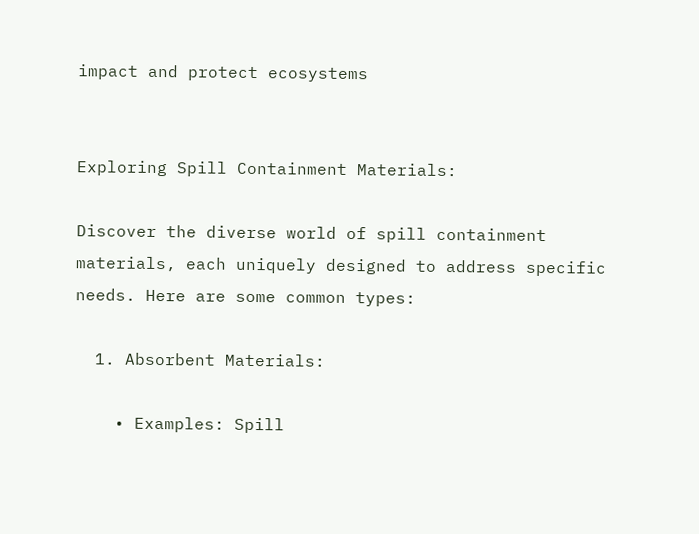impact and protect ecosystems


Exploring Spill Containment Materials:

Discover the diverse world of spill containment materials, each uniquely designed to address specific needs. Here are some common types:

  1. Absorbent Materials:

    • Examples: Spill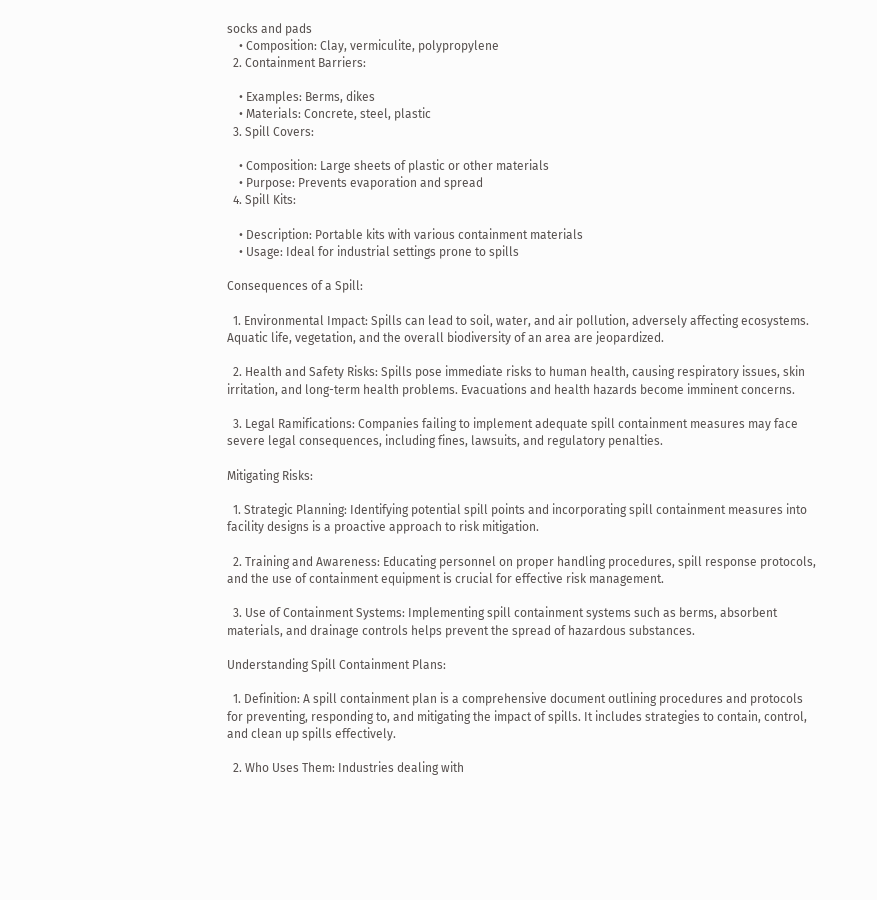socks and pads
    • Composition: Clay, vermiculite, polypropylene
  2. Containment Barriers:

    • Examples: Berms, dikes
    • Materials: Concrete, steel, plastic
  3. Spill Covers:

    • Composition: Large sheets of plastic or other materials
    • Purpose: Prevents evaporation and spread
  4. Spill Kits:

    • Description: Portable kits with various containment materials
    • Usage: Ideal for industrial settings prone to spills

Consequences of a Spill:

  1. Environmental Impact: Spills can lead to soil, water, and air pollution, adversely affecting ecosystems. Aquatic life, vegetation, and the overall biodiversity of an area are jeopardized.

  2. Health and Safety Risks: Spills pose immediate risks to human health, causing respiratory issues, skin irritation, and long-term health problems. Evacuations and health hazards become imminent concerns.

  3. Legal Ramifications: Companies failing to implement adequate spill containment measures may face severe legal consequences, including fines, lawsuits, and regulatory penalties.

Mitigating Risks:

  1. Strategic Planning: Identifying potential spill points and incorporating spill containment measures into facility designs is a proactive approach to risk mitigation.

  2. Training and Awareness: Educating personnel on proper handling procedures, spill response protocols, and the use of containment equipment is crucial for effective risk management.

  3. Use of Containment Systems: Implementing spill containment systems such as berms, absorbent materials, and drainage controls helps prevent the spread of hazardous substances.

Understanding Spill Containment Plans:

  1. Definition: A spill containment plan is a comprehensive document outlining procedures and protocols for preventing, responding to, and mitigating the impact of spills. It includes strategies to contain, control, and clean up spills effectively.

  2. Who Uses Them: Industries dealing with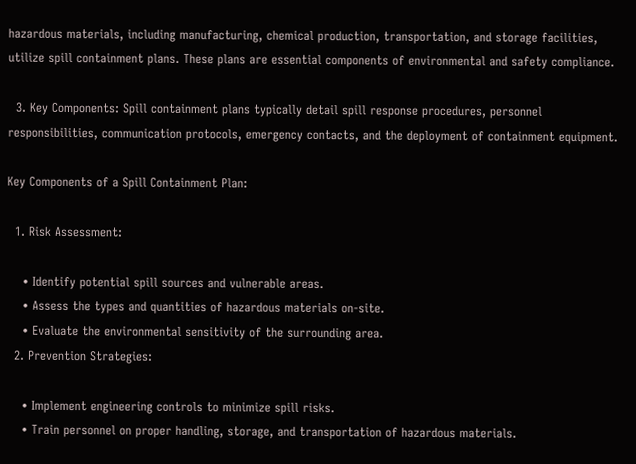hazardous materials, including manufacturing, chemical production, transportation, and storage facilities, utilize spill containment plans. These plans are essential components of environmental and safety compliance.

  3. Key Components: Spill containment plans typically detail spill response procedures, personnel responsibilities, communication protocols, emergency contacts, and the deployment of containment equipment.

Key Components of a Spill Containment Plan:

  1. Risk Assessment:

    • Identify potential spill sources and vulnerable areas.
    • Assess the types and quantities of hazardous materials on-site.
    • Evaluate the environmental sensitivity of the surrounding area.
  2. Prevention Strategies:

    • Implement engineering controls to minimize spill risks.
    • Train personnel on proper handling, storage, and transportation of hazardous materials.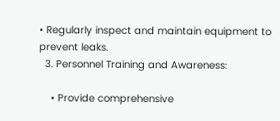• Regularly inspect and maintain equipment to prevent leaks.
  3. Personnel Training and Awareness:

    • Provide comprehensive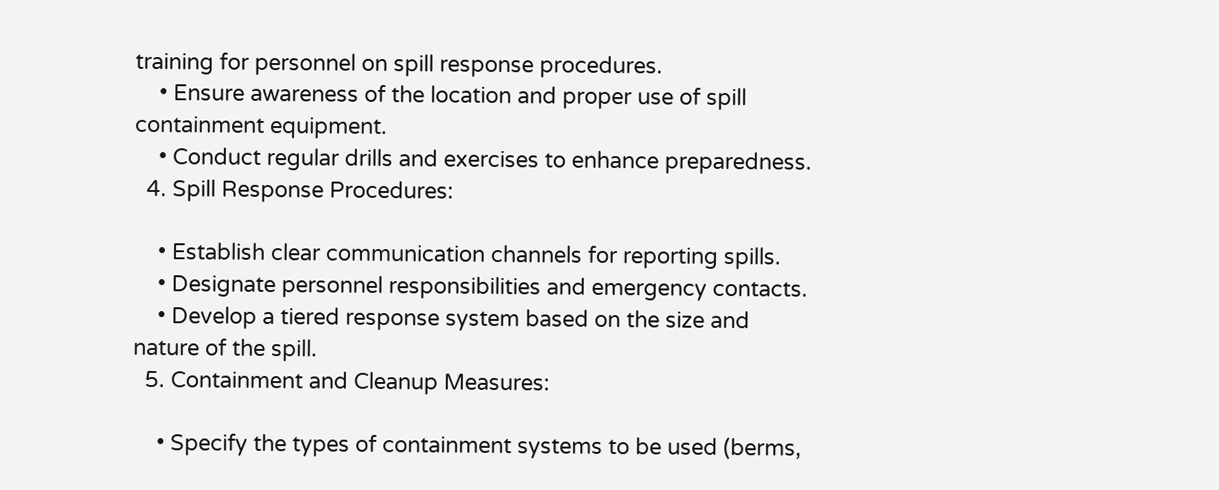training for personnel on spill response procedures.
    • Ensure awareness of the location and proper use of spill containment equipment.
    • Conduct regular drills and exercises to enhance preparedness.
  4. Spill Response Procedures:

    • Establish clear communication channels for reporting spills.
    • Designate personnel responsibilities and emergency contacts.
    • Develop a tiered response system based on the size and nature of the spill.
  5. Containment and Cleanup Measures:

    • Specify the types of containment systems to be used (berms,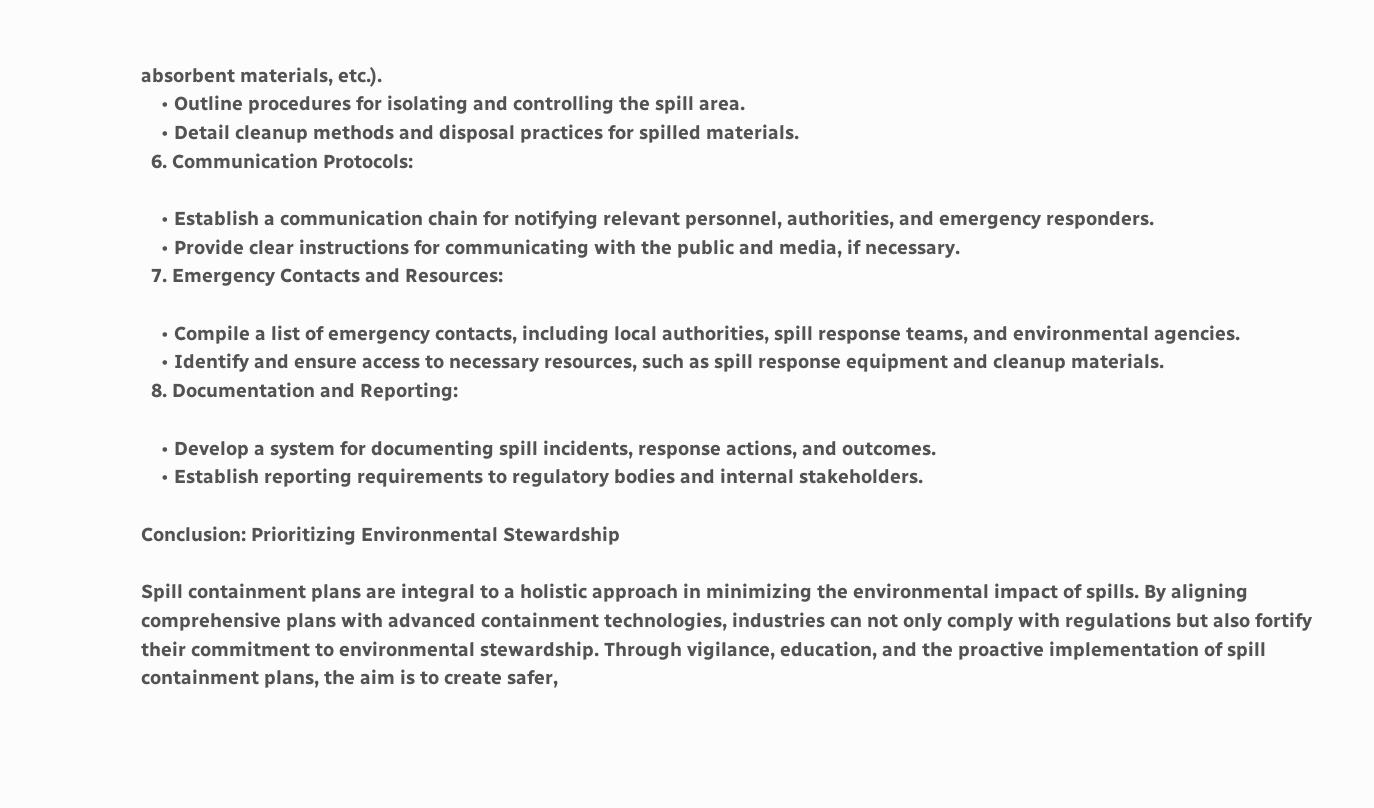absorbent materials, etc.).
    • Outline procedures for isolating and controlling the spill area.
    • Detail cleanup methods and disposal practices for spilled materials.
  6. Communication Protocols:

    • Establish a communication chain for notifying relevant personnel, authorities, and emergency responders.
    • Provide clear instructions for communicating with the public and media, if necessary.
  7. Emergency Contacts and Resources:

    • Compile a list of emergency contacts, including local authorities, spill response teams, and environmental agencies.
    • Identify and ensure access to necessary resources, such as spill response equipment and cleanup materials.
  8. Documentation and Reporting:

    • Develop a system for documenting spill incidents, response actions, and outcomes.
    • Establish reporting requirements to regulatory bodies and internal stakeholders.

Conclusion: Prioritizing Environmental Stewardship

Spill containment plans are integral to a holistic approach in minimizing the environmental impact of spills. By aligning comprehensive plans with advanced containment technologies, industries can not only comply with regulations but also fortify their commitment to environmental stewardship. Through vigilance, education, and the proactive implementation of spill containment plans, the aim is to create safer,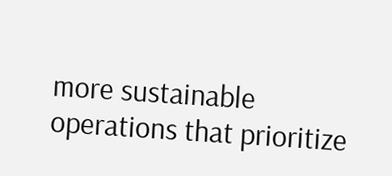more sustainable operations that prioritize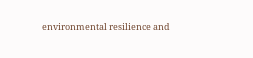environmental resilience and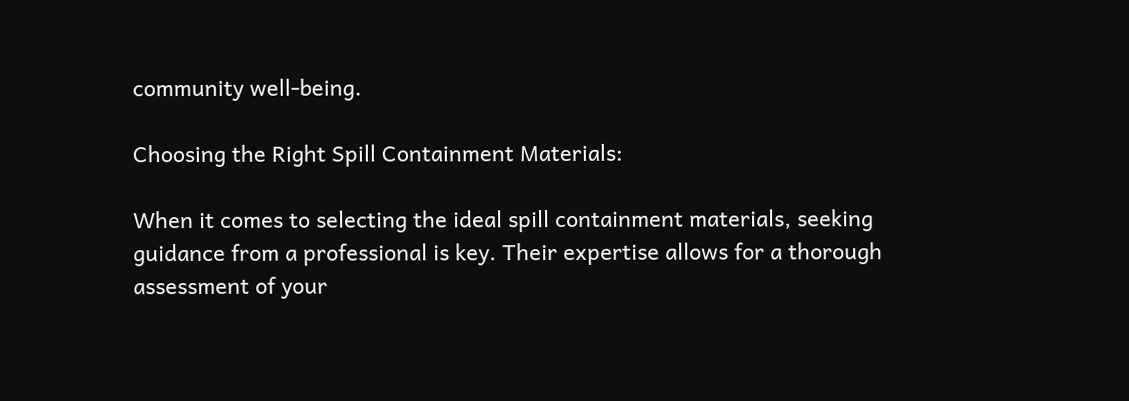community well-being.

Choosing the Right Spill Containment Materials:

When it comes to selecting the ideal spill containment materials, seeking guidance from a professional is key. Their expertise allows for a thorough assessment of your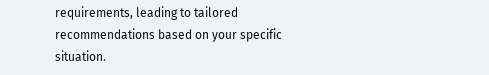requirements, leading to tailored recommendations based on your specific situation.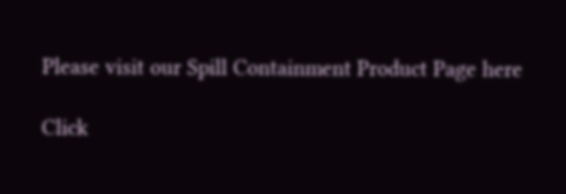Please visit our Spill Containment Product Page here

Click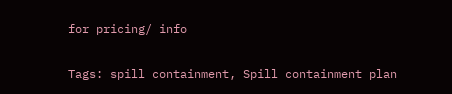for pricing/ info

Tags: spill containment, Spill containment plan